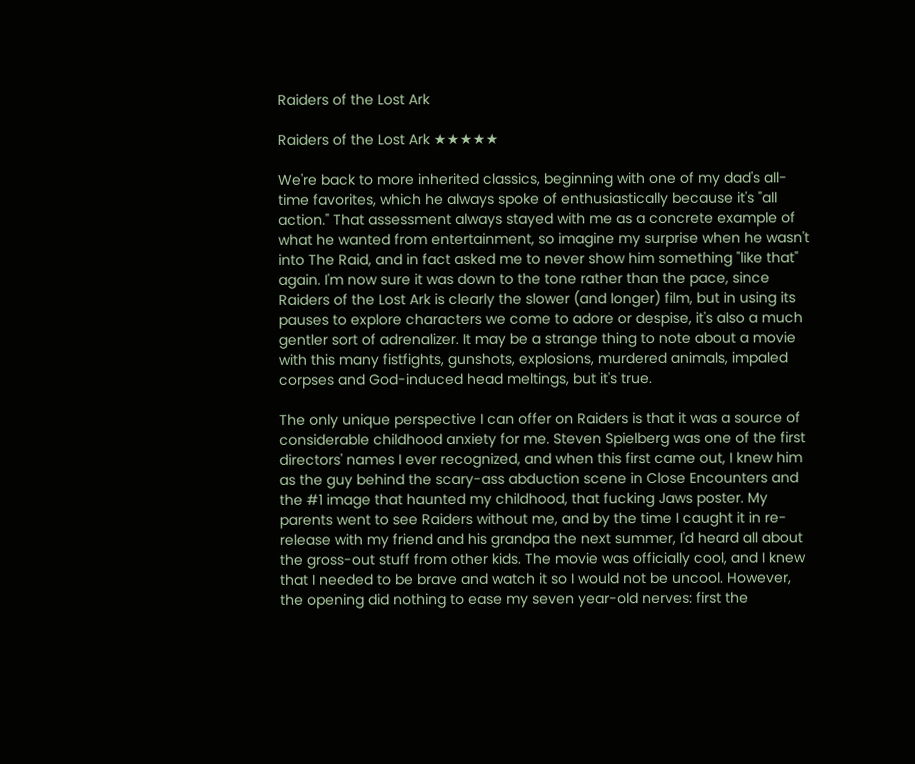Raiders of the Lost Ark

Raiders of the Lost Ark ★★★★★

We're back to more inherited classics, beginning with one of my dad's all-time favorites, which he always spoke of enthusiastically because it's "all action." That assessment always stayed with me as a concrete example of what he wanted from entertainment, so imagine my surprise when he wasn't into The Raid, and in fact asked me to never show him something "like that" again. I'm now sure it was down to the tone rather than the pace, since Raiders of the Lost Ark is clearly the slower (and longer) film, but in using its pauses to explore characters we come to adore or despise, it's also a much gentler sort of adrenalizer. It may be a strange thing to note about a movie with this many fistfights, gunshots, explosions, murdered animals, impaled corpses and God-induced head meltings, but it's true.

The only unique perspective I can offer on Raiders is that it was a source of considerable childhood anxiety for me. Steven Spielberg was one of the first directors' names I ever recognized, and when this first came out, I knew him as the guy behind the scary-ass abduction scene in Close Encounters and the #1 image that haunted my childhood, that fucking Jaws poster. My parents went to see Raiders without me, and by the time I caught it in re-release with my friend and his grandpa the next summer, I'd heard all about the gross-out stuff from other kids. The movie was officially cool, and I knew that I needed to be brave and watch it so I would not be uncool. However, the opening did nothing to ease my seven year-old nerves: first the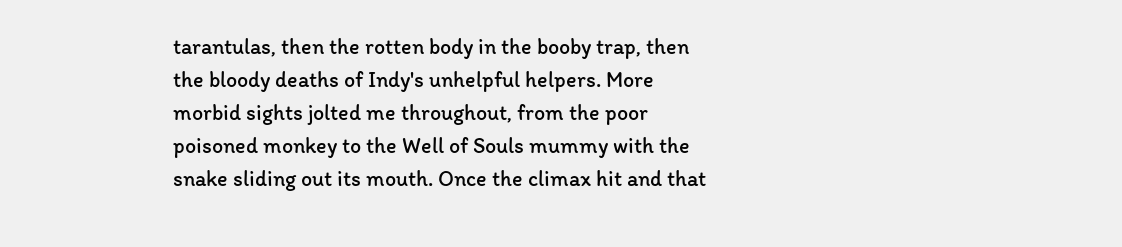tarantulas, then the rotten body in the booby trap, then the bloody deaths of Indy's unhelpful helpers. More morbid sights jolted me throughout, from the poor poisoned monkey to the Well of Souls mummy with the snake sliding out its mouth. Once the climax hit and that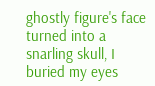ghostly figure's face turned into a snarling skull, I buried my eyes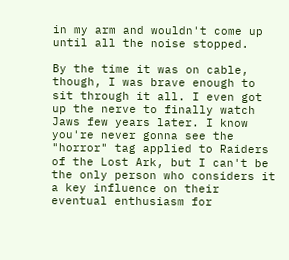in my arm and wouldn't come up until all the noise stopped.

By the time it was on cable, though, I was brave enough to sit through it all. I even got up the nerve to finally watch Jaws few years later. I know you're never gonna see the "horror" tag applied to Raiders of the Lost Ark, but I can't be the only person who considers it a key influence on their eventual enthusiasm for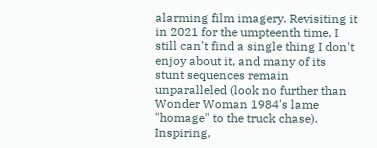alarming film imagery. Revisiting it in 2021 for the umpteenth time, I still can't find a single thing I don't enjoy about it, and many of its stunt sequences remain unparalleled (look no further than Wonder Woman 1984's lame "homage" to the truck chase). Inspiring,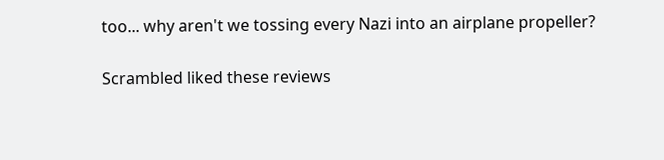too... why aren't we tossing every Nazi into an airplane propeller?

Scrambled liked these reviews